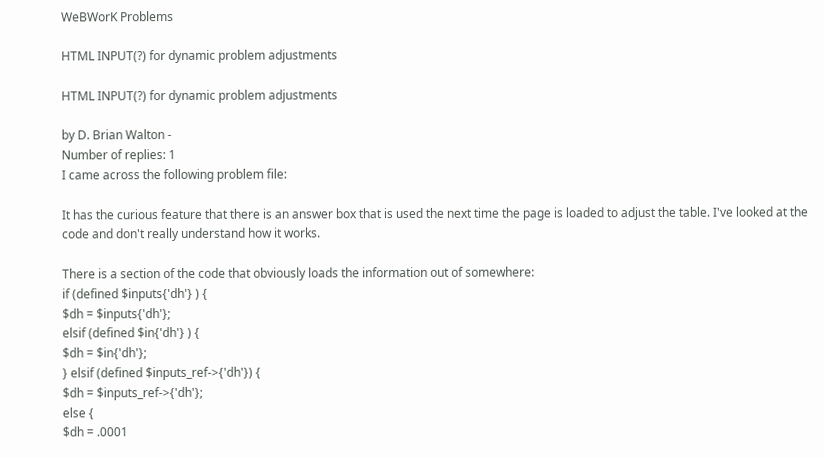WeBWorK Problems

HTML INPUT(?) for dynamic problem adjustments

HTML INPUT(?) for dynamic problem adjustments

by D. Brian Walton -
Number of replies: 1
I came across the following problem file:

It has the curious feature that there is an answer box that is used the next time the page is loaded to adjust the table. I've looked at the code and don't really understand how it works.

There is a section of the code that obviously loads the information out of somewhere:
if (defined $inputs{'dh'} ) {
$dh = $inputs{'dh'};
elsif (defined $in{'dh'} ) {
$dh = $in{'dh'};
} elsif (defined $inputs_ref->{'dh'}) {
$dh = $inputs_ref->{'dh'};
else {
$dh = .0001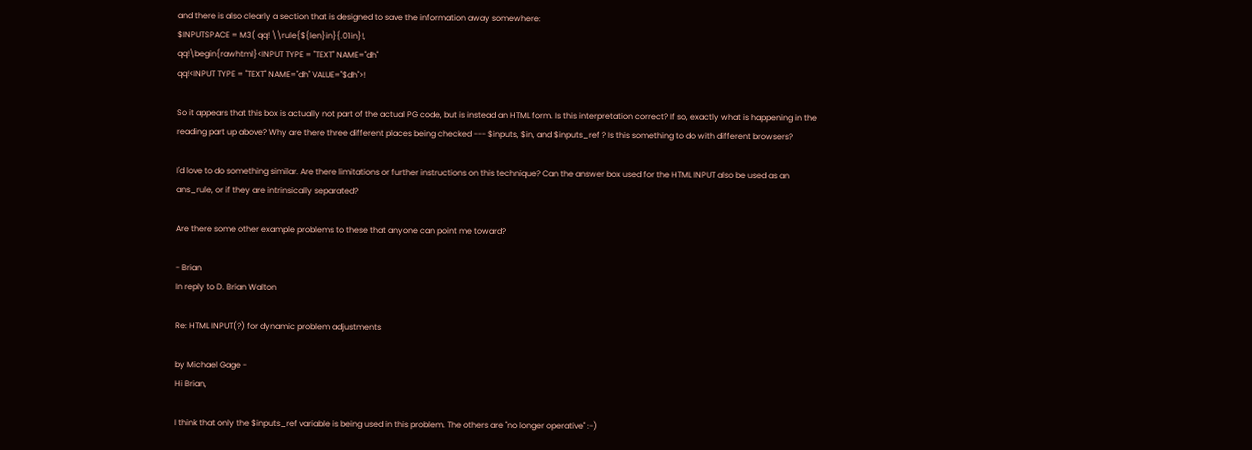and there is also clearly a section that is designed to save the information away somewhere:
$INPUTSPACE = M3( qq! \\rule{${len}in}{.01in}!,
qq!\begin{rawhtml}<INPUT TYPE = "TEXT" NAME="dh"
qq!<INPUT TYPE = "TEXT" NAME="dh" VALUE="$dh">!

So it appears that this box is actually not part of the actual PG code, but is instead an HTML form. Is this interpretation correct? If so, exactly what is happening in the reading part up above? Why are there three different places being checked --- $inputs, $in, and $inputs_ref ? Is this something to do with different browsers?

I'd love to do something similar. Are there limitations or further instructions on this technique? Can the answer box used for the HTML INPUT also be used as an ans_rule, or if they are intrinsically separated?

Are there some other example problems to these that anyone can point me toward?

- Brian
In reply to D. Brian Walton

Re: HTML INPUT(?) for dynamic problem adjustments

by Michael Gage -
Hi Brian,

I think that only the $inputs_ref variable is being used in this problem. The others are "no longer operative" :-)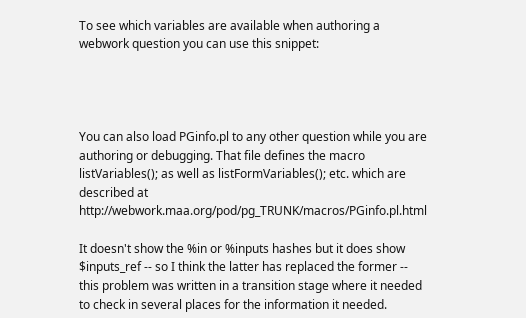To see which variables are available when authoring a webwork question you can use this snippet:




You can also load PGinfo.pl to any other question while you are authoring or debugging. That file defines the macro listVariables(); as well as listFormVariables(); etc. which are described at http://webwork.maa.org/pod/pg_TRUNK/macros/PGinfo.pl.html

It doesn't show the %in or %inputs hashes but it does show
$inputs_ref -- so I think the latter has replaced the former -- this problem was written in a transition stage where it needed to check in several places for the information it needed.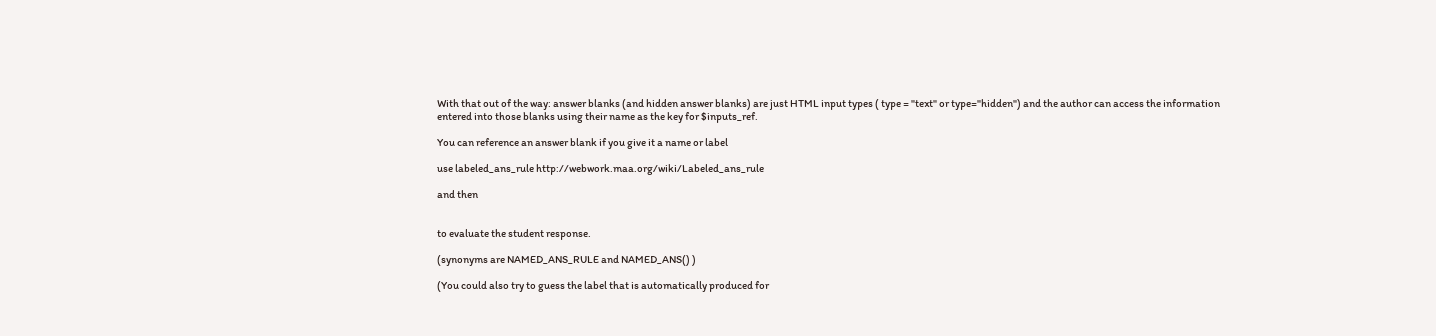With that out of the way: answer blanks (and hidden answer blanks) are just HTML input types ( type = "text" or type="hidden") and the author can access the information entered into those blanks using their name as the key for $inputs_ref.

You can reference an answer blank if you give it a name or label

use labeled_ans_rule http://webwork.maa.org/wiki/Labeled_ans_rule

and then


to evaluate the student response.

(synonyms are NAMED_ANS_RULE and NAMED_ANS() )

(You could also try to guess the label that is automatically produced for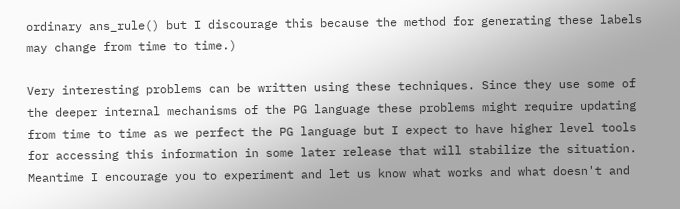ordinary ans_rule() but I discourage this because the method for generating these labels may change from time to time.)

Very interesting problems can be written using these techniques. Since they use some of the deeper internal mechanisms of the PG language these problems might require updating from time to time as we perfect the PG language but I expect to have higher level tools for accessing this information in some later release that will stabilize the situation. Meantime I encourage you to experiment and let us know what works and what doesn't and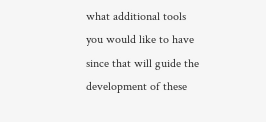what additional tools you would like to have since that will guide the development of these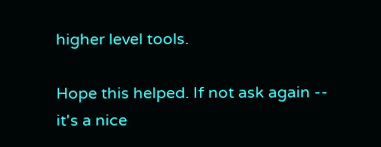higher level tools.

Hope this helped. If not ask again -- it's a nice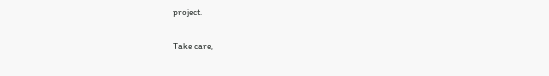project.

Take care,